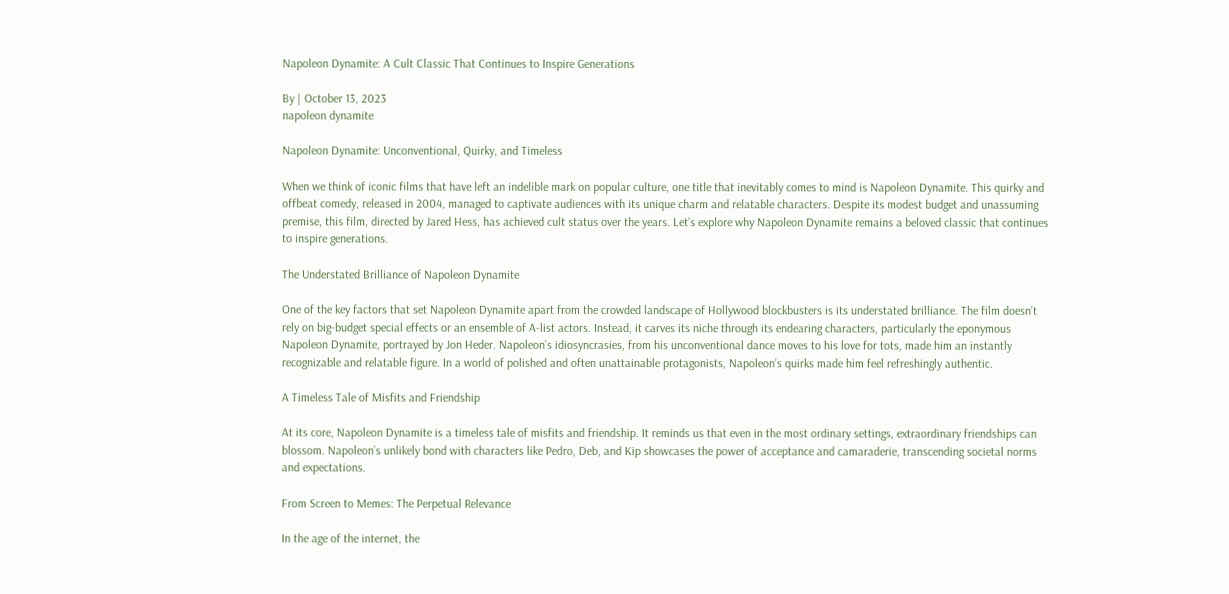Napoleon Dynamite: A Cult Classic That Continues to Inspire Generations

By | October 13, 2023
napoleon dynamite

Napoleon Dynamite: Unconventional, Quirky, and Timeless

When we think of iconic films that have left an indelible mark on popular culture, one title that inevitably comes to mind is Napoleon Dynamite. This quirky and offbeat comedy, released in 2004, managed to captivate audiences with its unique charm and relatable characters. Despite its modest budget and unassuming premise, this film, directed by Jared Hess, has achieved cult status over the years. Let’s explore why Napoleon Dynamite remains a beloved classic that continues to inspire generations.

The Understated Brilliance of Napoleon Dynamite

One of the key factors that set Napoleon Dynamite apart from the crowded landscape of Hollywood blockbusters is its understated brilliance. The film doesn’t rely on big-budget special effects or an ensemble of A-list actors. Instead, it carves its niche through its endearing characters, particularly the eponymous Napoleon Dynamite, portrayed by Jon Heder. Napoleon’s idiosyncrasies, from his unconventional dance moves to his love for tots, made him an instantly recognizable and relatable figure. In a world of polished and often unattainable protagonists, Napoleon’s quirks made him feel refreshingly authentic.

A Timeless Tale of Misfits and Friendship

At its core, Napoleon Dynamite is a timeless tale of misfits and friendship. It reminds us that even in the most ordinary settings, extraordinary friendships can blossom. Napoleon’s unlikely bond with characters like Pedro, Deb, and Kip showcases the power of acceptance and camaraderie, transcending societal norms and expectations.

From Screen to Memes: The Perpetual Relevance

In the age of the internet, the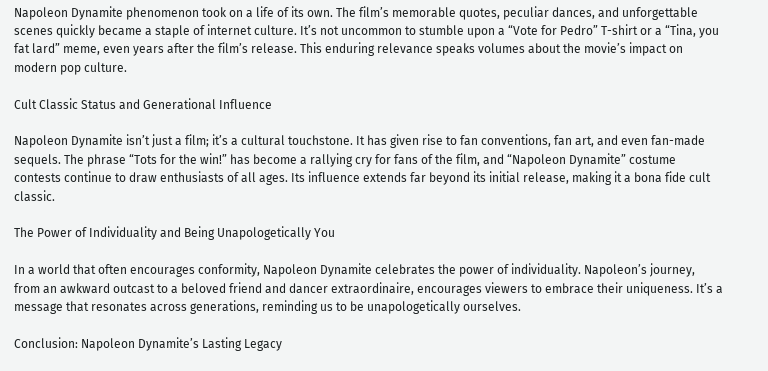Napoleon Dynamite phenomenon took on a life of its own. The film’s memorable quotes, peculiar dances, and unforgettable scenes quickly became a staple of internet culture. It’s not uncommon to stumble upon a “Vote for Pedro” T-shirt or a “Tina, you fat lard” meme, even years after the film’s release. This enduring relevance speaks volumes about the movie’s impact on modern pop culture.

Cult Classic Status and Generational Influence

Napoleon Dynamite isn’t just a film; it’s a cultural touchstone. It has given rise to fan conventions, fan art, and even fan-made sequels. The phrase “Tots for the win!” has become a rallying cry for fans of the film, and “Napoleon Dynamite” costume contests continue to draw enthusiasts of all ages. Its influence extends far beyond its initial release, making it a bona fide cult classic.

The Power of Individuality and Being Unapologetically You

In a world that often encourages conformity, Napoleon Dynamite celebrates the power of individuality. Napoleon’s journey, from an awkward outcast to a beloved friend and dancer extraordinaire, encourages viewers to embrace their uniqueness. It’s a message that resonates across generations, reminding us to be unapologetically ourselves.

Conclusion: Napoleon Dynamite’s Lasting Legacy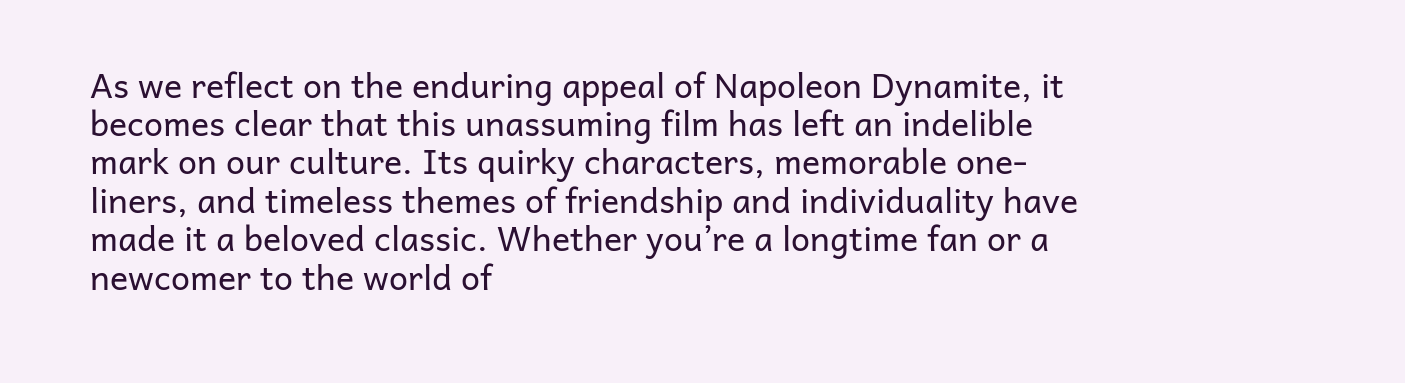As we reflect on the enduring appeal of Napoleon Dynamite, it becomes clear that this unassuming film has left an indelible mark on our culture. Its quirky characters, memorable one-liners, and timeless themes of friendship and individuality have made it a beloved classic. Whether you’re a longtime fan or a newcomer to the world of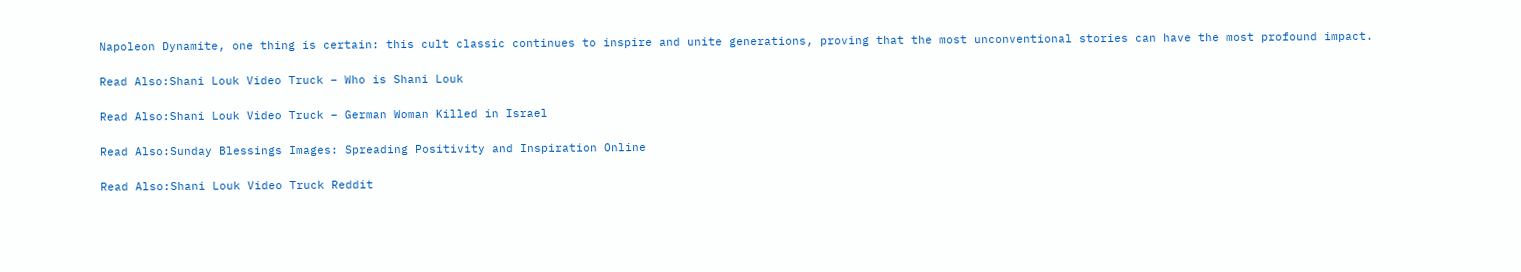Napoleon Dynamite, one thing is certain: this cult classic continues to inspire and unite generations, proving that the most unconventional stories can have the most profound impact.

Read Also:Shani Louk Video Truck – Who is Shani Louk

Read Also:Shani Louk Video Truck – German Woman Killed in Israel

Read Also:Sunday Blessings Images: Spreading Positivity and Inspiration Online

Read Also:Shani Louk Video Truck Reddit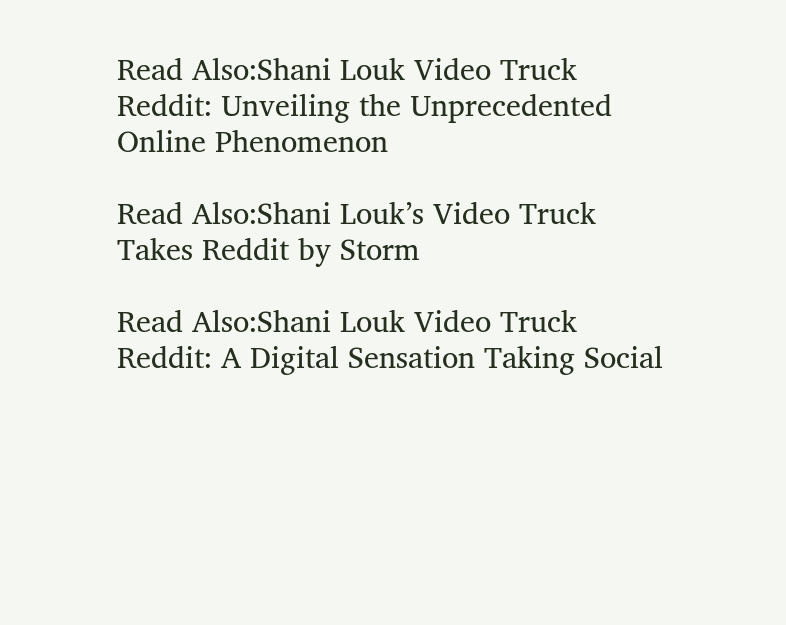Read Also:Shani Louk Video Truck Reddit: Unveiling the Unprecedented Online Phenomenon

Read Also:Shani Louk’s Video Truck Takes Reddit by Storm

Read Also:Shani Louk Video Truck Reddit: A Digital Sensation Taking Social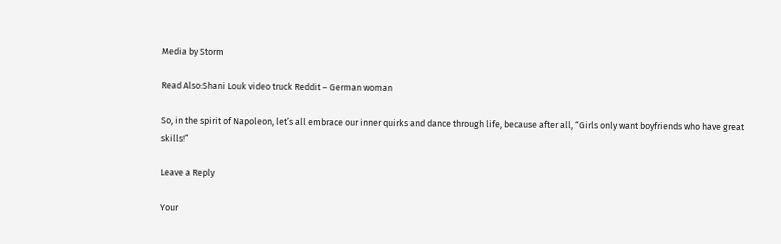Media by Storm

Read Also:Shani Louk video truck Reddit – German woman

So, in the spirit of Napoleon, let’s all embrace our inner quirks and dance through life, because after all, “Girls only want boyfriends who have great skills!”

Leave a Reply

Your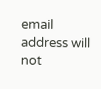email address will not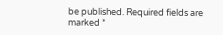be published. Required fields are marked *